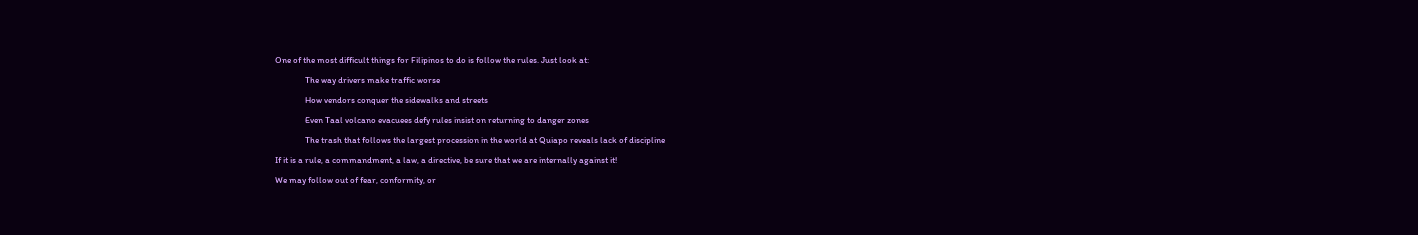One of the most difficult things for Filipinos to do is follow the rules. Just look at:

               The way drivers make traffic worse

               How vendors conquer the sidewalks and streets

               Even Taal volcano evacuees defy rules insist on returning to danger zones

               The trash that follows the largest procession in the world at Quiapo reveals lack of discipline

If it is a rule, a commandment, a law, a directive, be sure that we are internally against it!

We may follow out of fear, conformity, or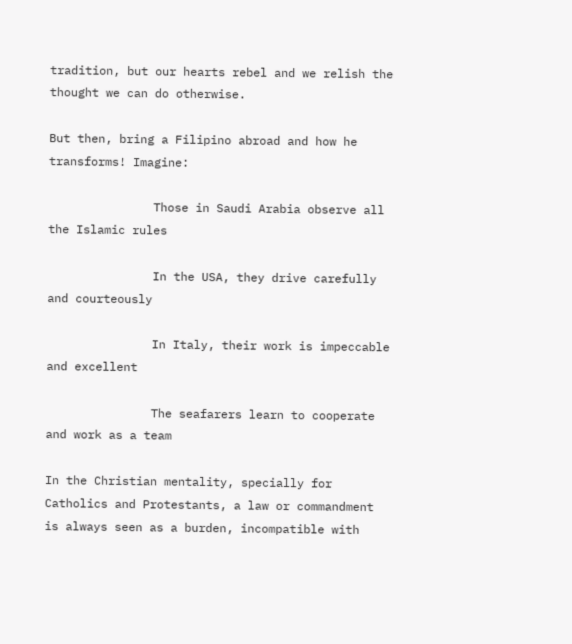tradition, but our hearts rebel and we relish the thought we can do otherwise.

But then, bring a Filipino abroad and how he transforms! Imagine:

               Those in Saudi Arabia observe all the Islamic rules

               In the USA, they drive carefully and courteously

               In Italy, their work is impeccable and excellent

               The seafarers learn to cooperate and work as a team

In the Christian mentality, specially for Catholics and Protestants, a law or commandment is always seen as a burden, incompatible with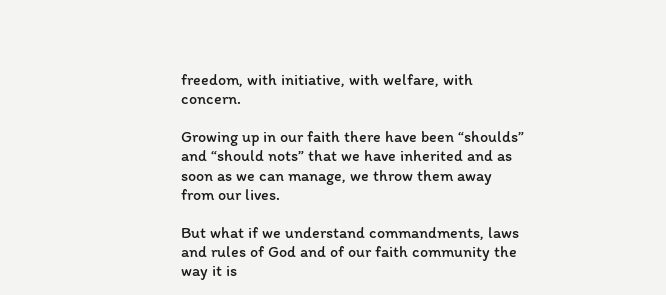freedom, with initiative, with welfare, with concern.

Growing up in our faith there have been “shoulds” and “should nots” that we have inherited and as soon as we can manage, we throw them away from our lives.

But what if we understand commandments, laws and rules of God and of our faith community the way it is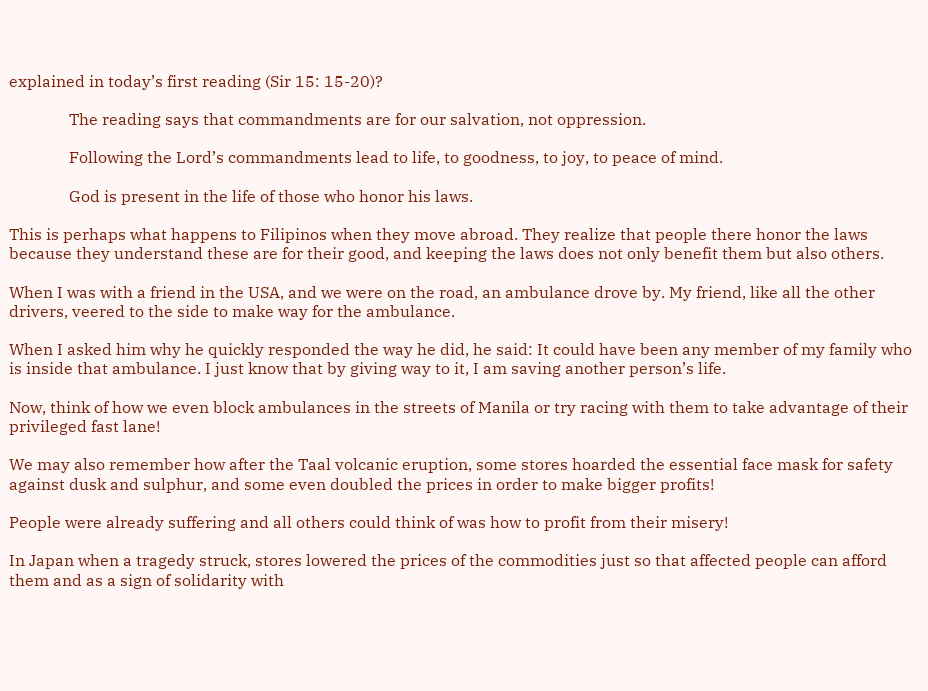explained in today’s first reading (Sir 15: 15-20)?

               The reading says that commandments are for our salvation, not oppression.

               Following the Lord’s commandments lead to life, to goodness, to joy, to peace of mind.

               God is present in the life of those who honor his laws.

This is perhaps what happens to Filipinos when they move abroad. They realize that people there honor the laws because they understand these are for their good, and keeping the laws does not only benefit them but also others.

When I was with a friend in the USA, and we were on the road, an ambulance drove by. My friend, like all the other drivers, veered to the side to make way for the ambulance.

When I asked him why he quickly responded the way he did, he said: It could have been any member of my family who is inside that ambulance. I just know that by giving way to it, I am saving another person’s life.

Now, think of how we even block ambulances in the streets of Manila or try racing with them to take advantage of their privileged fast lane!

We may also remember how after the Taal volcanic eruption, some stores hoarded the essential face mask for safety against dusk and sulphur, and some even doubled the prices in order to make bigger profits!

People were already suffering and all others could think of was how to profit from their misery!

In Japan when a tragedy struck, stores lowered the prices of the commodities just so that affected people can afford them and as a sign of solidarity with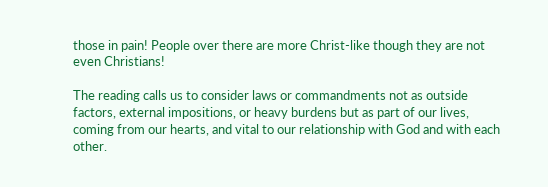those in pain! People over there are more Christ-like though they are not even Christians!

The reading calls us to consider laws or commandments not as outside factors, external impositions, or heavy burdens but as part of our lives, coming from our hearts, and vital to our relationship with God and with each other.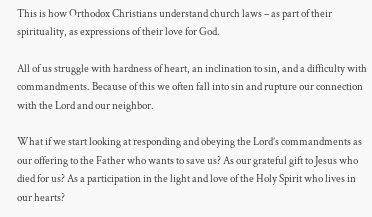This is how Orthodox Christians understand church laws – as part of their spirituality, as expressions of their love for God.

All of us struggle with hardness of heart, an inclination to sin, and a difficulty with commandments. Because of this we often fall into sin and rupture our connection with the Lord and our neighbor.

What if we start looking at responding and obeying the Lord’s commandments as our offering to the Father who wants to save us? As our grateful gift to Jesus who died for us? As a participation in the light and love of the Holy Spirit who lives in our hearts?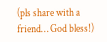(pls share with a friend… God bless!)